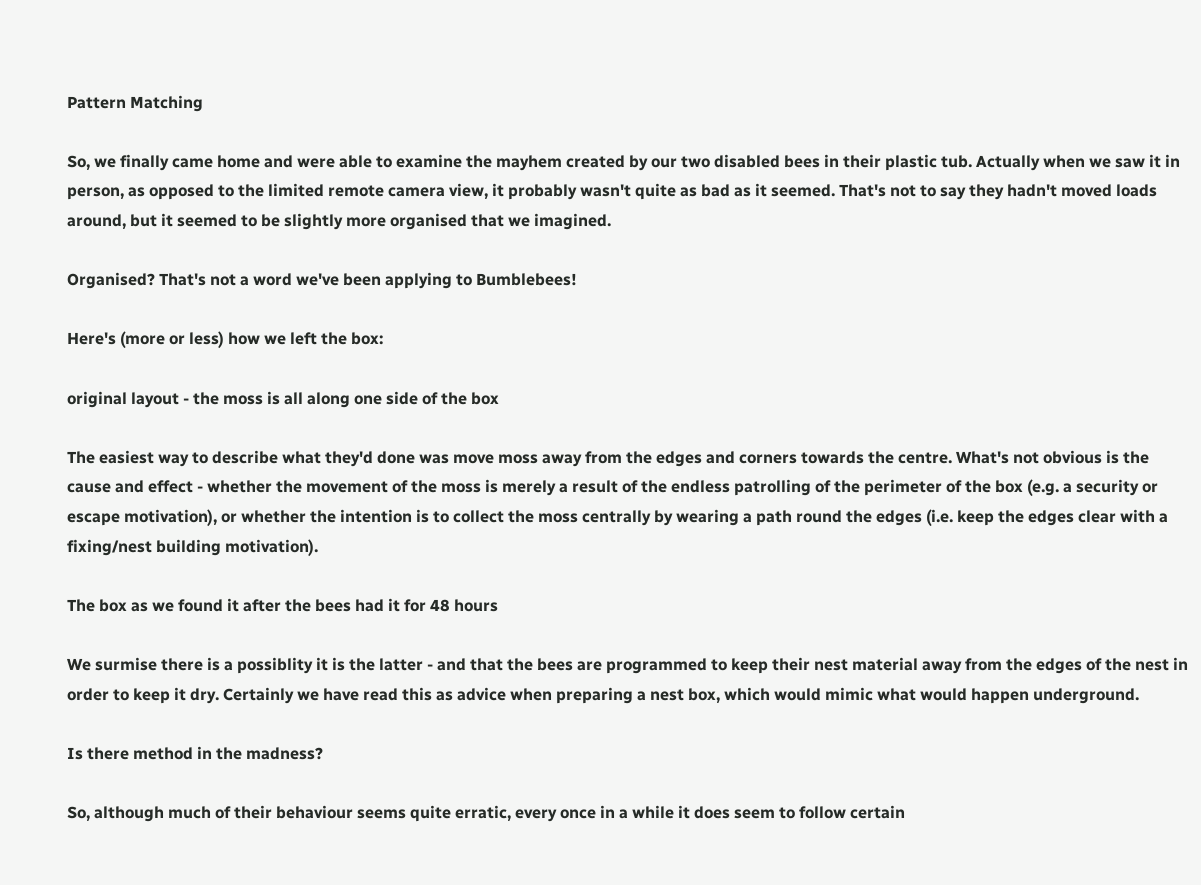Pattern Matching

So, we finally came home and were able to examine the mayhem created by our two disabled bees in their plastic tub. Actually when we saw it in person, as opposed to the limited remote camera view, it probably wasn't quite as bad as it seemed. That's not to say they hadn't moved loads around, but it seemed to be slightly more organised that we imagined.

Organised? That's not a word we've been applying to Bumblebees!

Here's (more or less) how we left the box:

original layout - the moss is all along one side of the box

The easiest way to describe what they'd done was move moss away from the edges and corners towards the centre. What's not obvious is the cause and effect - whether the movement of the moss is merely a result of the endless patrolling of the perimeter of the box (e.g. a security or escape motivation), or whether the intention is to collect the moss centrally by wearing a path round the edges (i.e. keep the edges clear with a fixing/nest building motivation).

The box as we found it after the bees had it for 48 hours

We surmise there is a possiblity it is the latter - and that the bees are programmed to keep their nest material away from the edges of the nest in order to keep it dry. Certainly we have read this as advice when preparing a nest box, which would mimic what would happen underground.

Is there method in the madness?

So, although much of their behaviour seems quite erratic, every once in a while it does seem to follow certain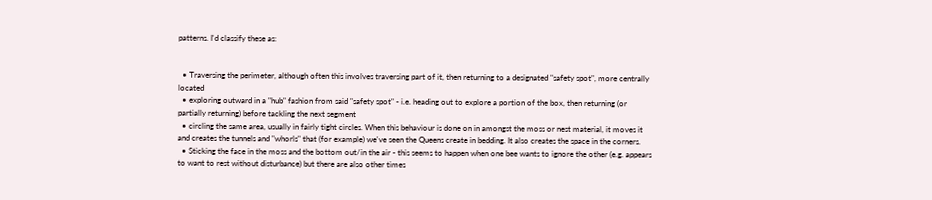patterns. I'd classify these as:


  • Traversing the perimeter, although often this involves traversing part of it, then returning to a designated "safety spot", more centrally located
  • exploring outward in a "hub" fashion from said "safety spot" - i.e. heading out to explore a portion of the box, then returning (or partially returning) before tackling the next segment
  • circling the same area, usually in fairly tight circles. When this behaviour is done on in amongst the moss or nest material, it moves it and creates the tunnels and "whorls" that (for example) we've seen the Queens create in bedding. It also creates the space in the corners.
  • Sticking the face in the moss and the bottom out/in the air - this seems to happen when one bee wants to ignore the other (e.g. appears to want to rest without disturbance) but there are also other times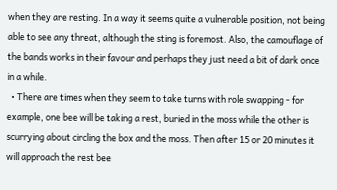when they are resting. In a way it seems quite a vulnerable position, not being able to see any threat, although the sting is foremost. Also, the camouflage of the bands works in their favour and perhaps they just need a bit of dark once in a while.
  • There are times when they seem to take turns with role swapping - for example, one bee will be taking a rest, buried in the moss while the other is scurrying about circling the box and the moss. Then after 15 or 20 minutes it will approach the rest bee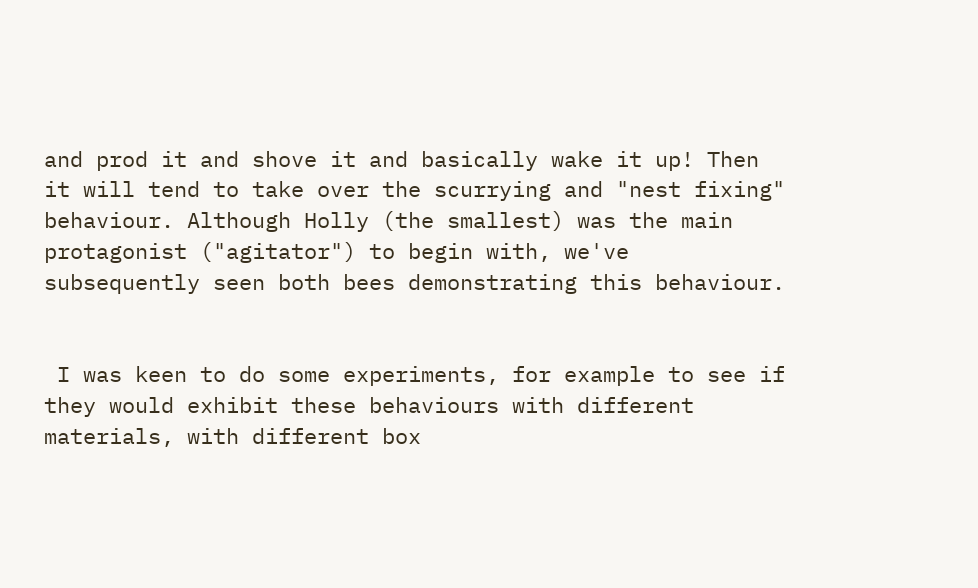and prod it and shove it and basically wake it up! Then it will tend to take over the scurrying and "nest fixing" behaviour. Although Holly (the smallest) was the main protagonist ("agitator") to begin with, we've subsequently seen both bees demonstrating this behaviour.


 I was keen to do some experiments, for example to see if they would exhibit these behaviours with different materials, with different box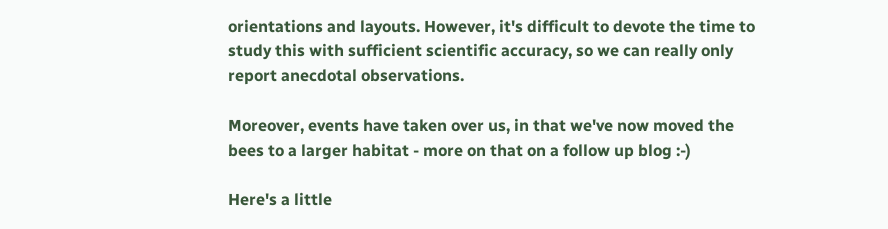orientations and layouts. However, it's difficult to devote the time to study this with sufficient scientific accuracy, so we can really only report anecdotal observations.

Moreover, events have taken over us, in that we've now moved the bees to a larger habitat - more on that on a follow up blog :-)

Here's a little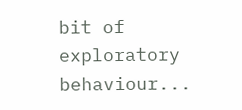bit of exploratory behaviour...